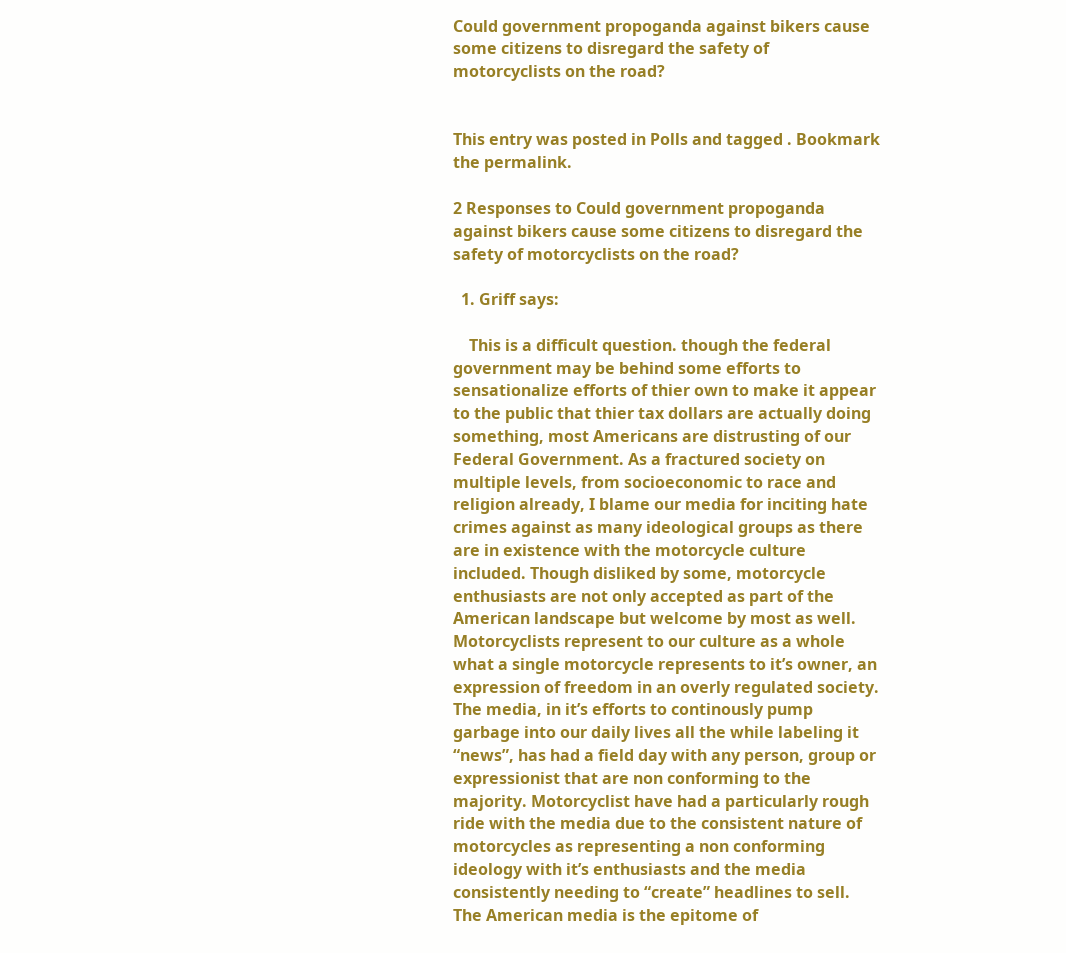Could government propoganda against bikers cause some citizens to disregard the safety of motorcyclists on the road?


This entry was posted in Polls and tagged . Bookmark the permalink.

2 Responses to Could government propoganda against bikers cause some citizens to disregard the safety of motorcyclists on the road?

  1. Griff says:

    This is a difficult question. though the federal government may be behind some efforts to sensationalize efforts of thier own to make it appear to the public that thier tax dollars are actually doing something, most Americans are distrusting of our Federal Government. As a fractured society on multiple levels, from socioeconomic to race and religion already, I blame our media for inciting hate crimes against as many ideological groups as there are in existence with the motorcycle culture included. Though disliked by some, motorcycle enthusiasts are not only accepted as part of the American landscape but welcome by most as well. Motorcyclists represent to our culture as a whole what a single motorcycle represents to it’s owner, an expression of freedom in an overly regulated society. The media, in it’s efforts to continously pump garbage into our daily lives all the while labeling it “news”, has had a field day with any person, group or expressionist that are non conforming to the majority. Motorcyclist have had a particularly rough ride with the media due to the consistent nature of motorcycles as representing a non conforming ideology with it’s enthusiasts and the media consistently needing to “create” headlines to sell. The American media is the epitome of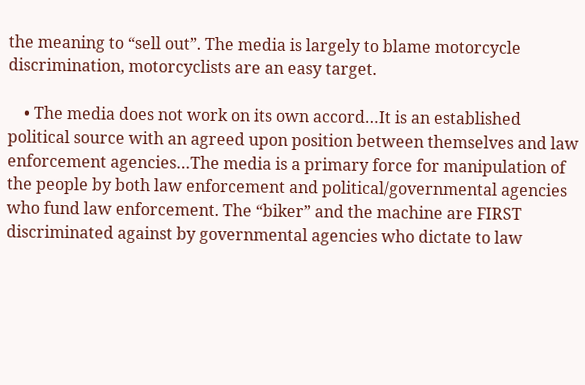the meaning to “sell out”. The media is largely to blame motorcycle discrimination, motorcyclists are an easy target.

    • The media does not work on its own accord…It is an established political source with an agreed upon position between themselves and law enforcement agencies…The media is a primary force for manipulation of the people by both law enforcement and political/governmental agencies who fund law enforcement. The “biker” and the machine are FIRST discriminated against by governmental agencies who dictate to law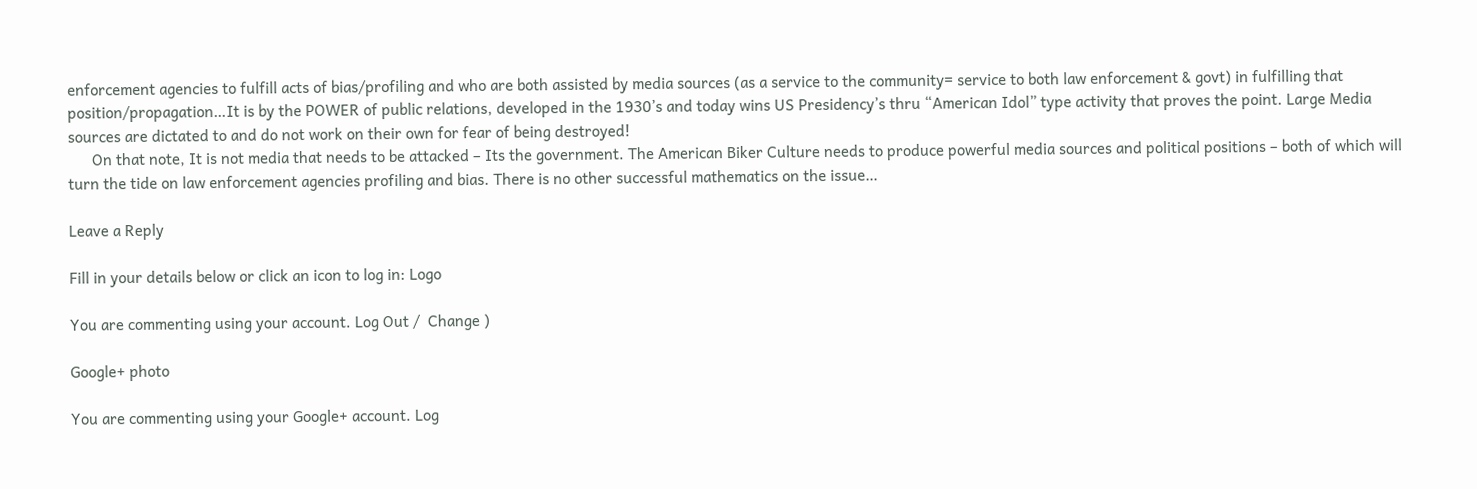enforcement agencies to fulfill acts of bias/profiling and who are both assisted by media sources (as a service to the community= service to both law enforcement & govt) in fulfilling that position/propagation…It is by the POWER of public relations, developed in the 1930’s and today wins US Presidency’s thru “American Idol” type activity that proves the point. Large Media sources are dictated to and do not work on their own for fear of being destroyed!
      On that note, It is not media that needs to be attacked – Its the government. The American Biker Culture needs to produce powerful media sources and political positions – both of which will turn the tide on law enforcement agencies profiling and bias. There is no other successful mathematics on the issue…

Leave a Reply

Fill in your details below or click an icon to log in: Logo

You are commenting using your account. Log Out /  Change )

Google+ photo

You are commenting using your Google+ account. Log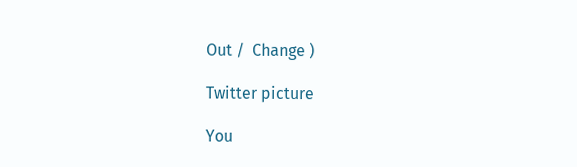Out /  Change )

Twitter picture

You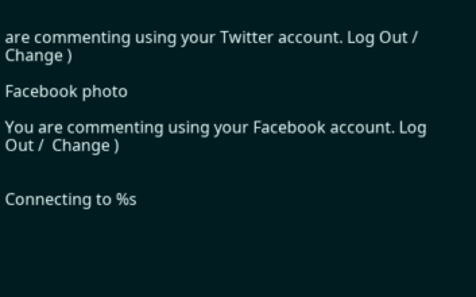are commenting using your Twitter account. Log Out /  Change )

Facebook photo

You are commenting using your Facebook account. Log Out /  Change )


Connecting to %s